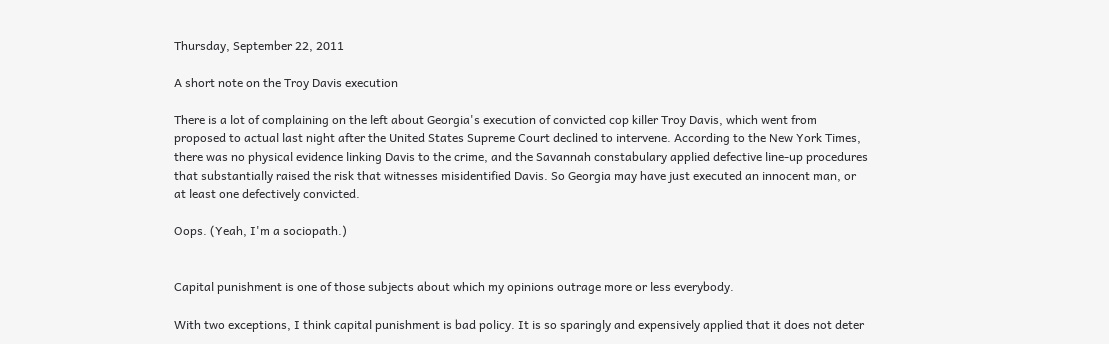Thursday, September 22, 2011

A short note on the Troy Davis execution

There is a lot of complaining on the left about Georgia's execution of convicted cop killer Troy Davis, which went from proposed to actual last night after the United States Supreme Court declined to intervene. According to the New York Times, there was no physical evidence linking Davis to the crime, and the Savannah constabulary applied defective line-up procedures that substantially raised the risk that witnesses misidentified Davis. So Georgia may have just executed an innocent man, or at least one defectively convicted.

Oops. (Yeah, I'm a sociopath.)


Capital punishment is one of those subjects about which my opinions outrage more or less everybody.

With two exceptions, I think capital punishment is bad policy. It is so sparingly and expensively applied that it does not deter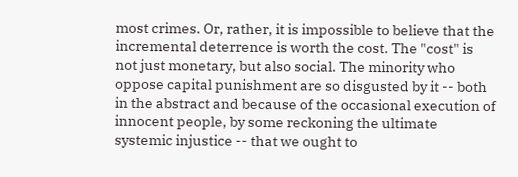most crimes. Or, rather, it is impossible to believe that the incremental deterrence is worth the cost. The "cost" is not just monetary, but also social. The minority who oppose capital punishment are so disgusted by it -- both in the abstract and because of the occasional execution of innocent people, by some reckoning the ultimate systemic injustice -- that we ought to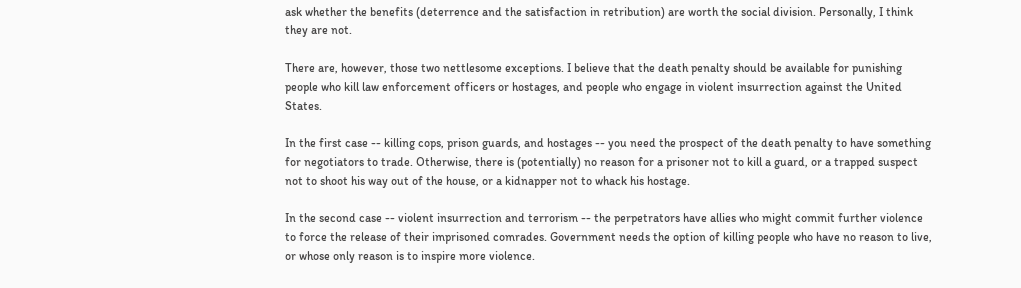ask whether the benefits (deterrence and the satisfaction in retribution) are worth the social division. Personally, I think they are not.

There are, however, those two nettlesome exceptions. I believe that the death penalty should be available for punishing people who kill law enforcement officers or hostages, and people who engage in violent insurrection against the United States.

In the first case -- killing cops, prison guards, and hostages -- you need the prospect of the death penalty to have something for negotiators to trade. Otherwise, there is (potentially) no reason for a prisoner not to kill a guard, or a trapped suspect not to shoot his way out of the house, or a kidnapper not to whack his hostage.

In the second case -- violent insurrection and terrorism -- the perpetrators have allies who might commit further violence to force the release of their imprisoned comrades. Government needs the option of killing people who have no reason to live, or whose only reason is to inspire more violence.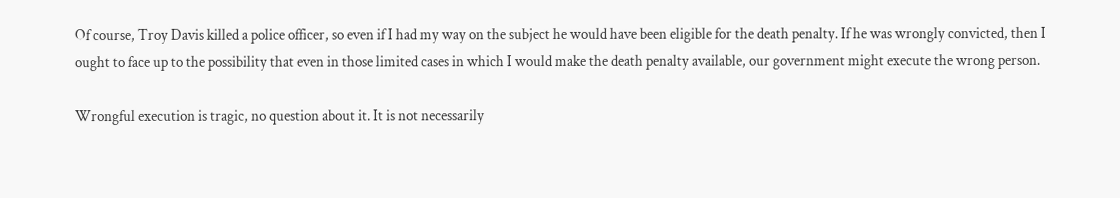Of course, Troy Davis killed a police officer, so even if I had my way on the subject he would have been eligible for the death penalty. If he was wrongly convicted, then I ought to face up to the possibility that even in those limited cases in which I would make the death penalty available, our government might execute the wrong person.

Wrongful execution is tragic, no question about it. It is not necessarily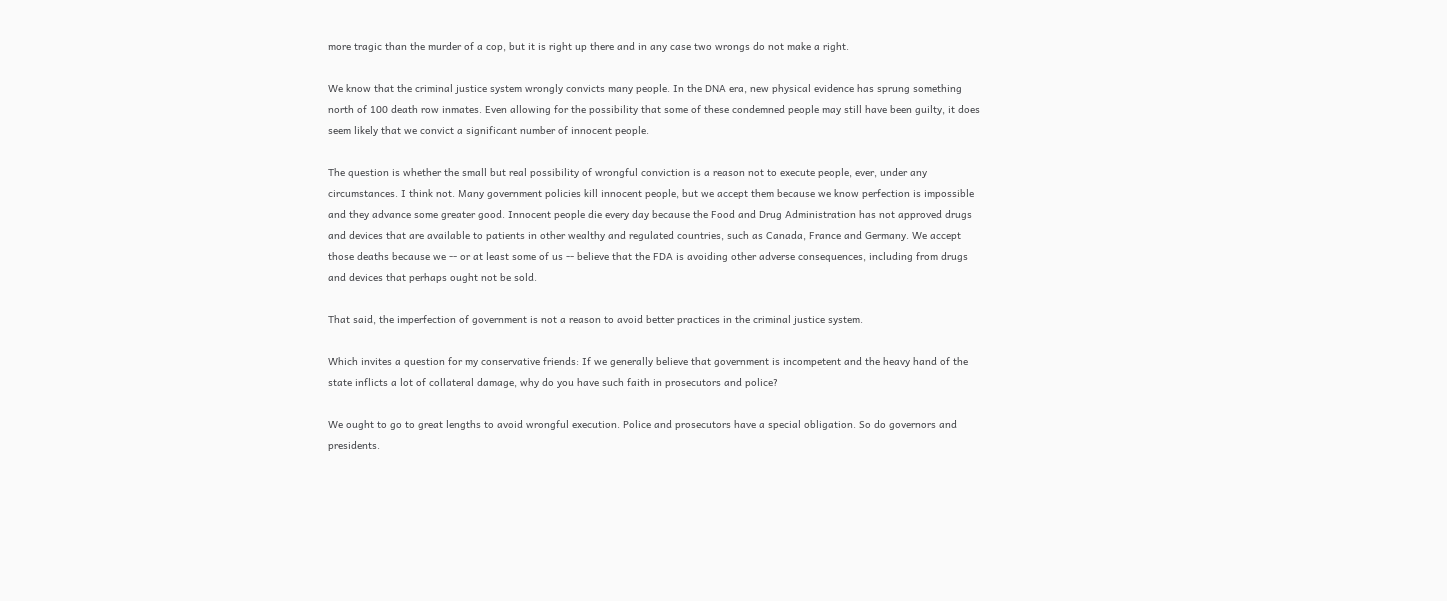more tragic than the murder of a cop, but it is right up there and in any case two wrongs do not make a right.

We know that the criminal justice system wrongly convicts many people. In the DNA era, new physical evidence has sprung something north of 100 death row inmates. Even allowing for the possibility that some of these condemned people may still have been guilty, it does seem likely that we convict a significant number of innocent people.

The question is whether the small but real possibility of wrongful conviction is a reason not to execute people, ever, under any circumstances. I think not. Many government policies kill innocent people, but we accept them because we know perfection is impossible and they advance some greater good. Innocent people die every day because the Food and Drug Administration has not approved drugs and devices that are available to patients in other wealthy and regulated countries, such as Canada, France and Germany. We accept those deaths because we -- or at least some of us -- believe that the FDA is avoiding other adverse consequences, including from drugs and devices that perhaps ought not be sold.

That said, the imperfection of government is not a reason to avoid better practices in the criminal justice system.

Which invites a question for my conservative friends: If we generally believe that government is incompetent and the heavy hand of the state inflicts a lot of collateral damage, why do you have such faith in prosecutors and police?

We ought to go to great lengths to avoid wrongful execution. Police and prosecutors have a special obligation. So do governors and presidents.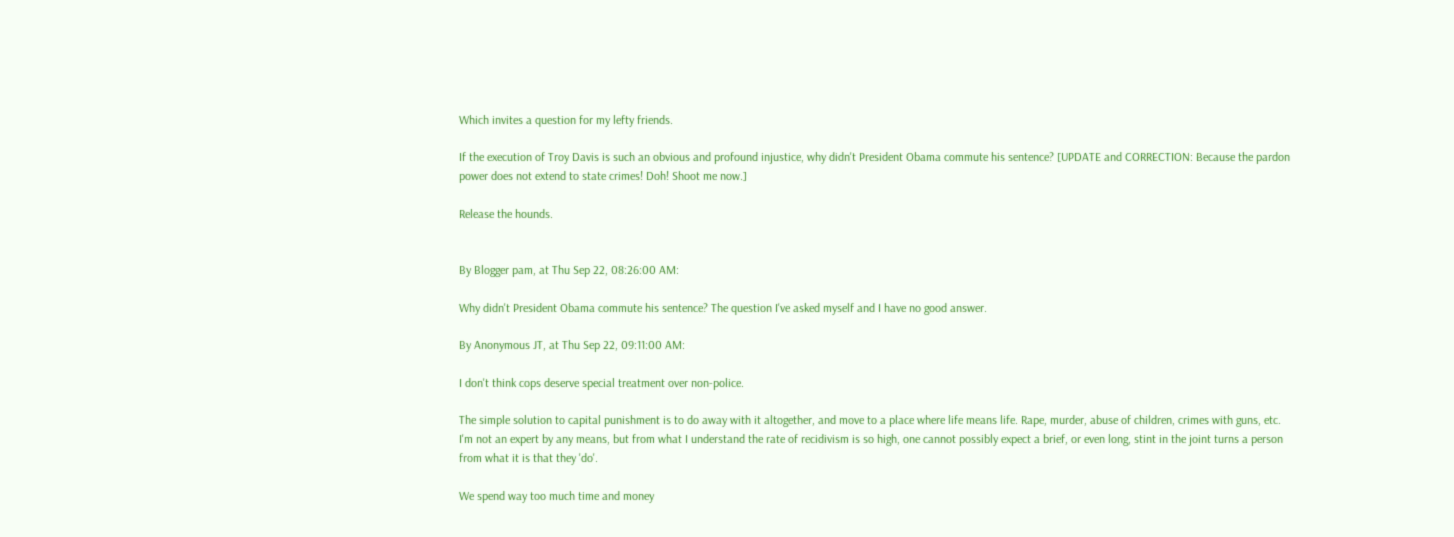Which invites a question for my lefty friends.

If the execution of Troy Davis is such an obvious and profound injustice, why didn't President Obama commute his sentence? [UPDATE and CORRECTION: Because the pardon power does not extend to state crimes! Doh! Shoot me now.]

Release the hounds.


By Blogger pam, at Thu Sep 22, 08:26:00 AM:

Why didn't President Obama commute his sentence? The question I've asked myself and I have no good answer.

By Anonymous JT, at Thu Sep 22, 09:11:00 AM:

I don't think cops deserve special treatment over non-police.

The simple solution to capital punishment is to do away with it altogether, and move to a place where life means life. Rape, murder, abuse of children, crimes with guns, etc. I'm not an expert by any means, but from what I understand the rate of recidivism is so high, one cannot possibly expect a brief, or even long, stint in the joint turns a person from what it is that they 'do'.

We spend way too much time and money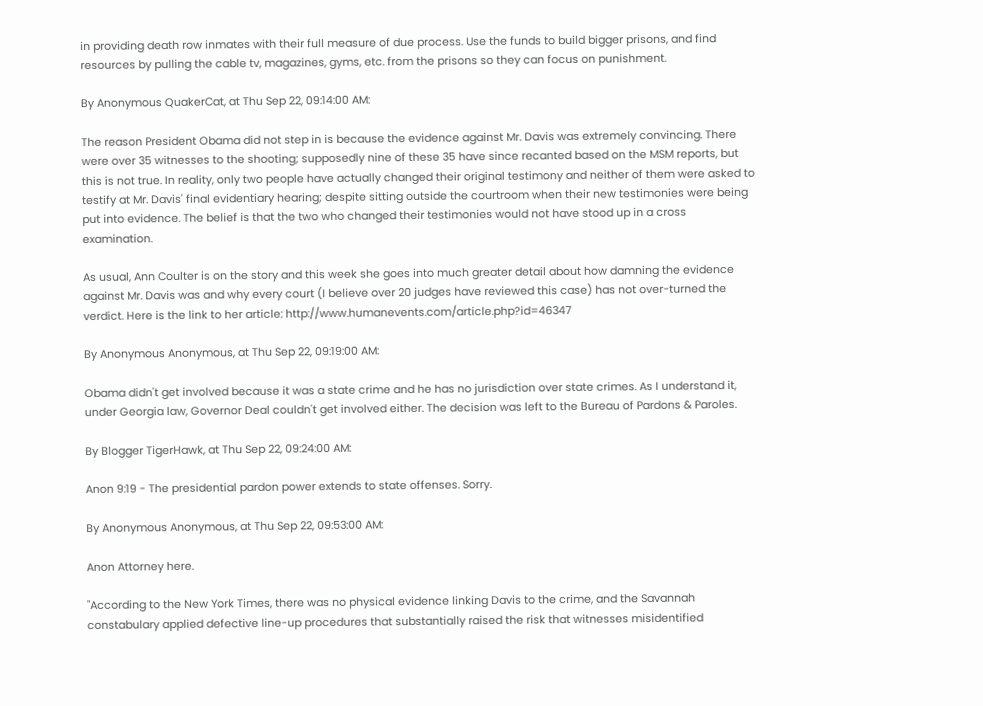in providing death row inmates with their full measure of due process. Use the funds to build bigger prisons, and find resources by pulling the cable tv, magazines, gyms, etc. from the prisons so they can focus on punishment.

By Anonymous QuakerCat, at Thu Sep 22, 09:14:00 AM:

The reason President Obama did not step in is because the evidence against Mr. Davis was extremely convincing. There were over 35 witnesses to the shooting; supposedly nine of these 35 have since recanted based on the MSM reports, but this is not true. In reality, only two people have actually changed their original testimony and neither of them were asked to testify at Mr. Davis' final evidentiary hearing; despite sitting outside the courtroom when their new testimonies were being put into evidence. The belief is that the two who changed their testimonies would not have stood up in a cross examination.

As usual, Ann Coulter is on the story and this week she goes into much greater detail about how damning the evidence against Mr. Davis was and why every court (I believe over 20 judges have reviewed this case) has not over-turned the verdict. Here is the link to her article: http://www.humanevents.com/article.php?id=46347

By Anonymous Anonymous, at Thu Sep 22, 09:19:00 AM:

Obama didn't get involved because it was a state crime and he has no jurisdiction over state crimes. As I understand it, under Georgia law, Governor Deal couldn't get involved either. The decision was left to the Bureau of Pardons & Paroles.

By Blogger TigerHawk, at Thu Sep 22, 09:24:00 AM:

Anon 9:19 - The presidential pardon power extends to state offenses. Sorry.

By Anonymous Anonymous, at Thu Sep 22, 09:53:00 AM:

Anon Attorney here.

"According to the New York Times, there was no physical evidence linking Davis to the crime, and the Savannah constabulary applied defective line-up procedures that substantially raised the risk that witnesses misidentified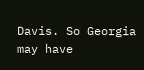Davis. So Georgia may have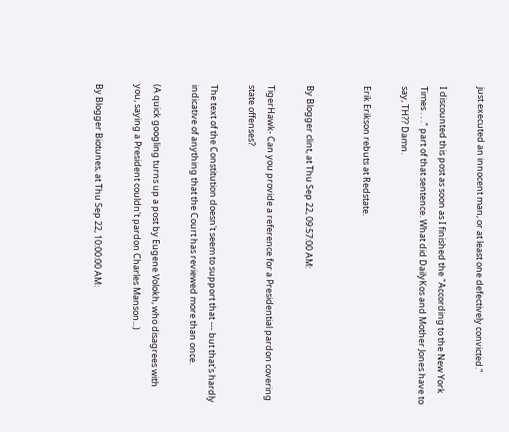just executed an innocent man, or at least one defectively convicted."

I discounted this post as soon as I finished the "According to the New York Times . . ." part of that sentence. What did DailyKos and Mother Jones have to say, TH?? Damn.

Erik Erikson rebuts at Redstate.


By Blogger clint, at Thu Sep 22, 09:57:00 AM:

TigerHawk- Can you provide a reference for a Presidential pardon covering state offenses?

The text of the Constitution doesn't seem to support that --- but that's hardly indicative of anything that the Court has reviewed more than once.

(A quick googling turns up a post by Eugene Volokh, who disagrees with you, saying a President couldn't pardon Charles Manson...)

By Blogger Biotunes, at Thu Sep 22, 10:00:00 AM: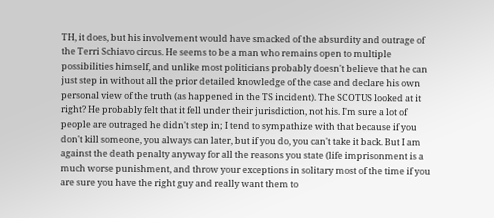TH, it does, but his involvement would have smacked of the absurdity and outrage of the Terri Schiavo circus. He seems to be a man who remains open to multiple possibilities himself, and unlike most politicians probably doesn't believe that he can just step in without all the prior detailed knowledge of the case and declare his own personal view of the truth (as happened in the TS incident). The SCOTUS looked at it right? He probably felt that it fell under their jurisdiction, not his. I'm sure a lot of people are outraged he didn't step in; I tend to sympathize with that because if you don't kill someone, you always can later, but if you do, you can't take it back. But I am against the death penalty anyway for all the reasons you state (life imprisonment is a much worse punishment, and throw your exceptions in solitary most of the time if you are sure you have the right guy and really want them to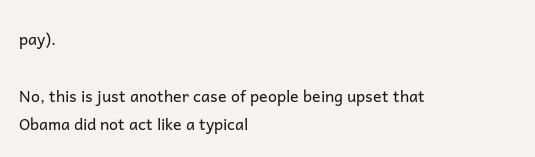pay).

No, this is just another case of people being upset that Obama did not act like a typical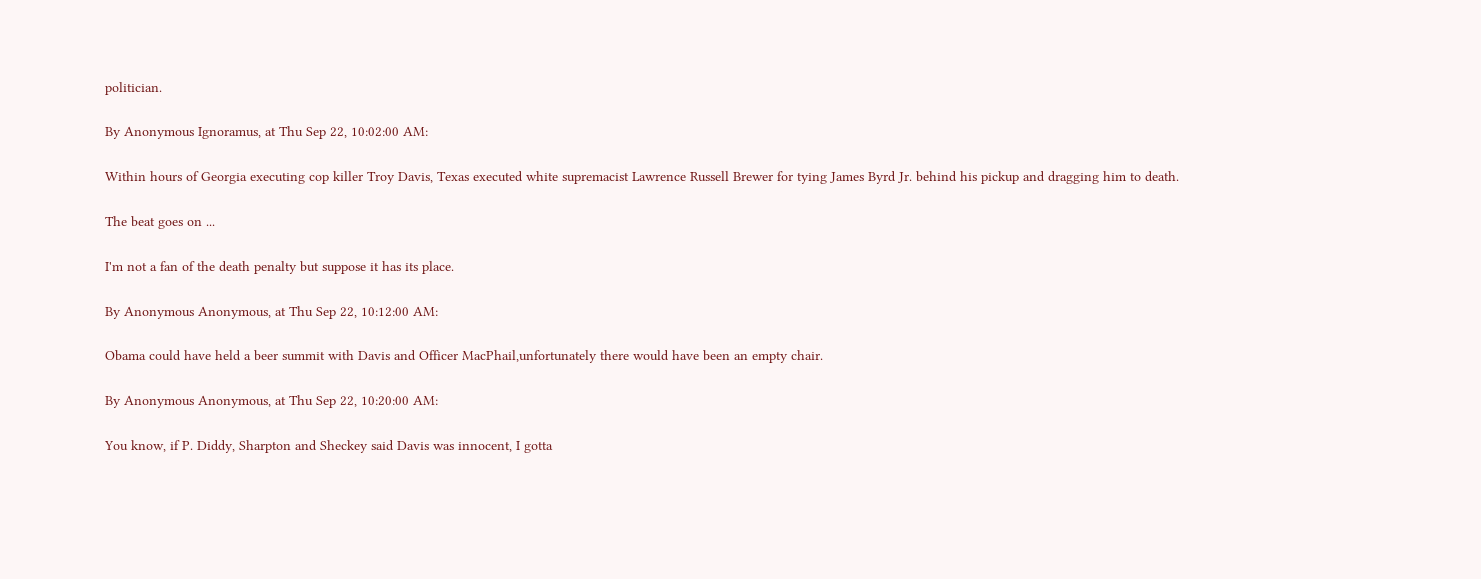politician.

By Anonymous Ignoramus, at Thu Sep 22, 10:02:00 AM:

Within hours of Georgia executing cop killer Troy Davis, Texas executed white supremacist Lawrence Russell Brewer for tying James Byrd Jr. behind his pickup and dragging him to death.

The beat goes on ...

I'm not a fan of the death penalty but suppose it has its place.

By Anonymous Anonymous, at Thu Sep 22, 10:12:00 AM:

Obama could have held a beer summit with Davis and Officer MacPhail,unfortunately there would have been an empty chair.

By Anonymous Anonymous, at Thu Sep 22, 10:20:00 AM:

You know, if P. Diddy, Sharpton and Sheckey said Davis was innocent, I gotta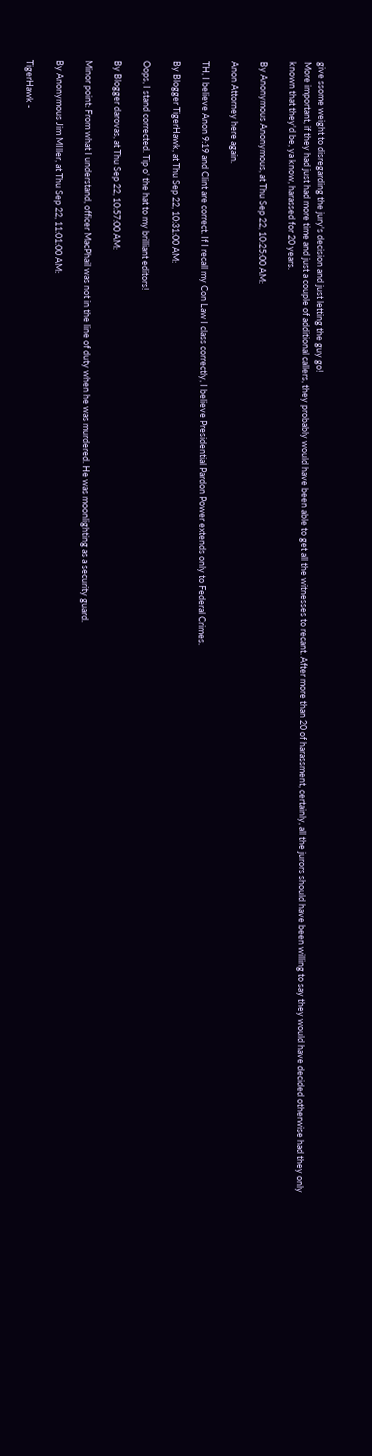give ssome weight to disregarding the jury's decision and just letting the guy go!
More important, if they had just had more time and just a couple of additional callers, they probably would have been able to get all the witnesses to recant. After more than 20 of harassment, certainly, all the jurors should have been willing to say they would have decided otherwise had they only known that they'd be, ya know, harassed for 20 years.

By Anonymous Anonymous, at Thu Sep 22, 10:25:00 AM:

Anon Attorney here again.

TH, I believe Anon 9:19 and Clint are correct. If I recall my Con Law I class correctly, I believe Presidential Pardon Power extends only to Federal Crimes.

By Blogger TigerHawk, at Thu Sep 22, 10:31:00 AM:

Oops, I stand corrected. Tip o' the hat to my brilliant editors!

By Blogger darovas, at Thu Sep 22, 10:57:00 AM:

Minor point: From what I understand, officer MacPhail was not in the line of duty when he was murdered. He was moonlighting as a security guard.

By Anonymous Jim MIller, at Thu Sep 22, 11:01:00 AM:

TigerHawk -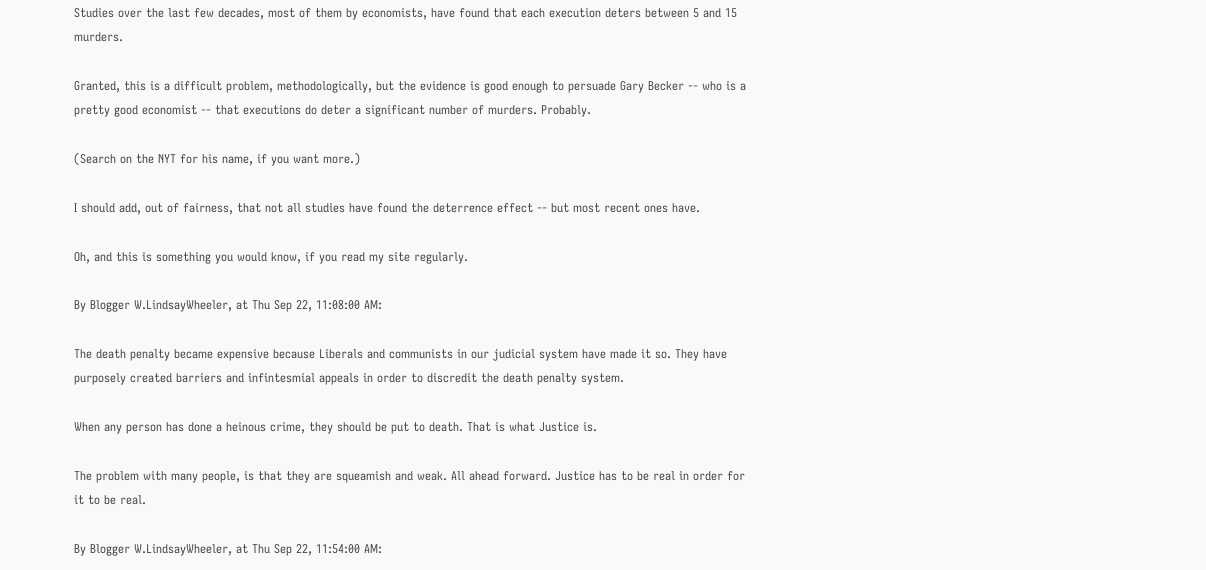Studies over the last few decades, most of them by economists, have found that each execution deters between 5 and 15 murders.

Granted, this is a difficult problem, methodologically, but the evidence is good enough to persuade Gary Becker -- who is a pretty good economist -- that executions do deter a significant number of murders. Probably.

(Search on the NYT for his name, if you want more.)

I should add, out of fairness, that not all studies have found the deterrence effect -- but most recent ones have.

Oh, and this is something you would know, if you read my site regularly.

By Blogger W.LindsayWheeler, at Thu Sep 22, 11:08:00 AM:

The death penalty became expensive because Liberals and communists in our judicial system have made it so. They have purposely created barriers and infintesmial appeals in order to discredit the death penalty system.

When any person has done a heinous crime, they should be put to death. That is what Justice is.

The problem with many people, is that they are squeamish and weak. All ahead forward. Justice has to be real in order for it to be real.

By Blogger W.LindsayWheeler, at Thu Sep 22, 11:54:00 AM: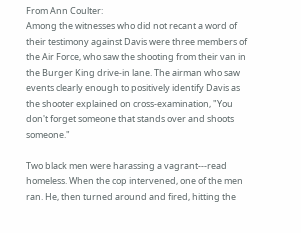From Ann Coulter:
Among the witnesses who did not recant a word of their testimony against Davis were three members of the Air Force, who saw the shooting from their van in the Burger King drive-in lane. The airman who saw events clearly enough to positively identify Davis as the shooter explained on cross-examination, "You don't forget someone that stands over and shoots someone."

Two black men were harassing a vagrant---read homeless. When the cop intervened, one of the men ran. He, then turned around and fired, hitting the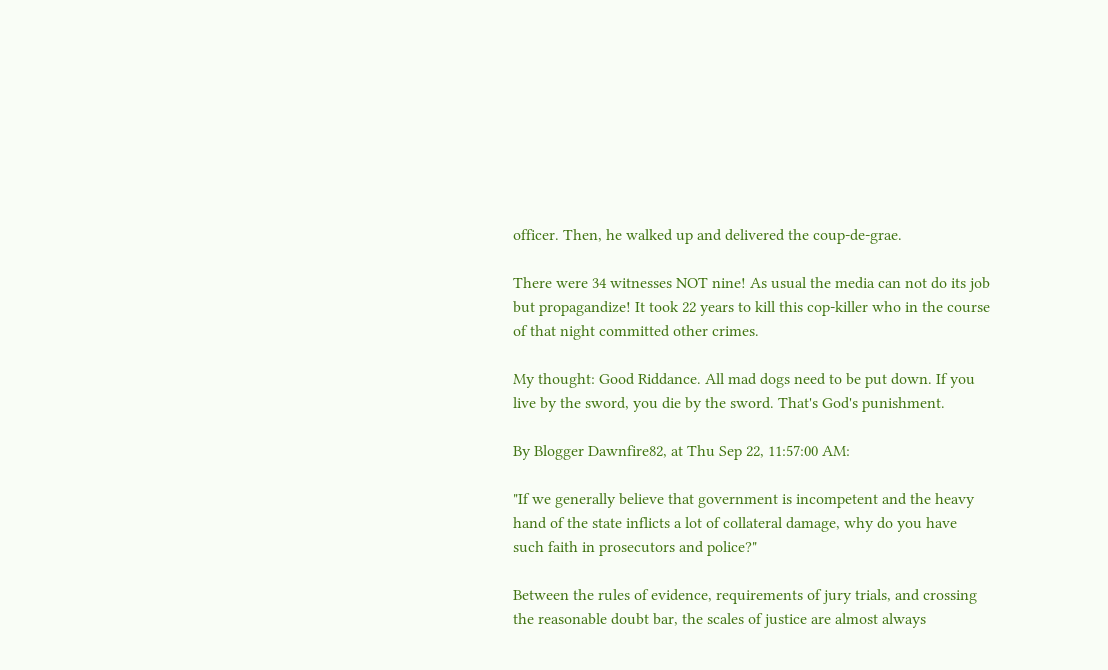officer. Then, he walked up and delivered the coup-de-grae.

There were 34 witnesses NOT nine! As usual the media can not do its job but propagandize! It took 22 years to kill this cop-killer who in the course of that night committed other crimes.

My thought: Good Riddance. All mad dogs need to be put down. If you live by the sword, you die by the sword. That's God's punishment.

By Blogger Dawnfire82, at Thu Sep 22, 11:57:00 AM:

"If we generally believe that government is incompetent and the heavy hand of the state inflicts a lot of collateral damage, why do you have such faith in prosecutors and police?"

Between the rules of evidence, requirements of jury trials, and crossing the reasonable doubt bar, the scales of justice are almost always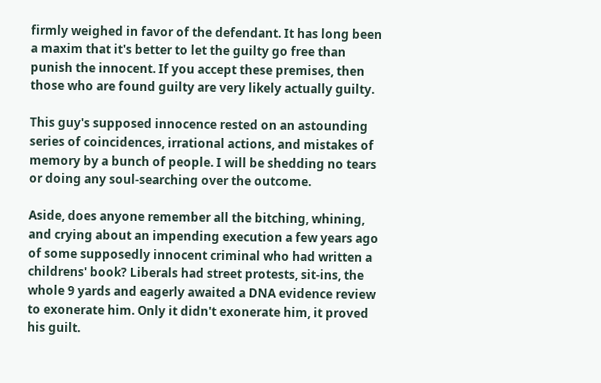firmly weighed in favor of the defendant. It has long been a maxim that it's better to let the guilty go free than punish the innocent. If you accept these premises, then those who are found guilty are very likely actually guilty.

This guy's supposed innocence rested on an astounding series of coincidences, irrational actions, and mistakes of memory by a bunch of people. I will be shedding no tears or doing any soul-searching over the outcome.

Aside, does anyone remember all the bitching, whining, and crying about an impending execution a few years ago of some supposedly innocent criminal who had written a childrens' book? Liberals had street protests, sit-ins, the whole 9 yards and eagerly awaited a DNA evidence review to exonerate him. Only it didn't exonerate him, it proved his guilt.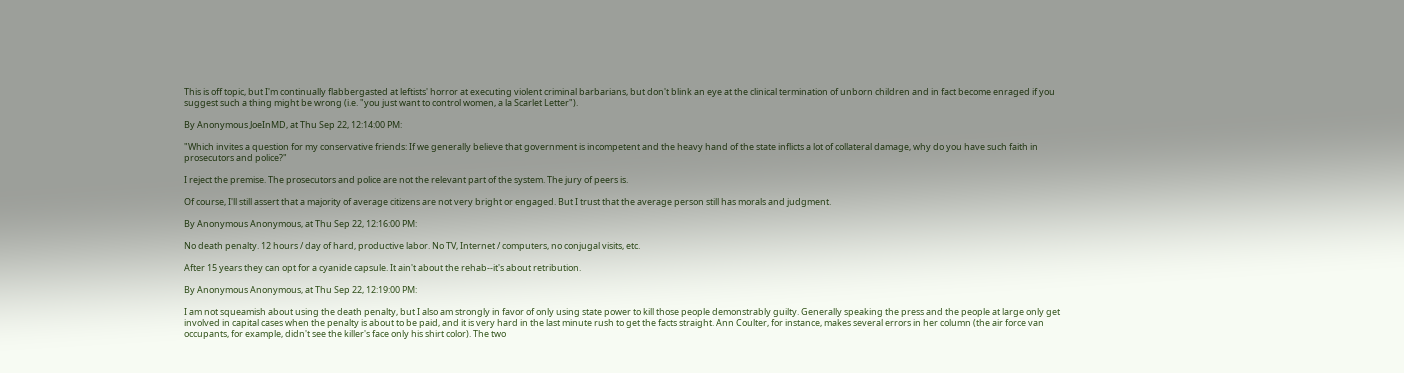This is off topic, but I'm continually flabbergasted at leftists' horror at executing violent criminal barbarians, but don't blink an eye at the clinical termination of unborn children and in fact become enraged if you suggest such a thing might be wrong (i.e. "you just want to control women, a la Scarlet Letter").

By Anonymous JoeInMD, at Thu Sep 22, 12:14:00 PM:

"Which invites a question for my conservative friends: If we generally believe that government is incompetent and the heavy hand of the state inflicts a lot of collateral damage, why do you have such faith in prosecutors and police?"

I reject the premise. The prosecutors and police are not the relevant part of the system. The jury of peers is.

Of course, I'll still assert that a majority of average citizens are not very bright or engaged. But I trust that the average person still has morals and judgment.

By Anonymous Anonymous, at Thu Sep 22, 12:16:00 PM:

No death penalty. 12 hours / day of hard, productive labor. No TV, Internet / computers, no conjugal visits, etc.

After 15 years they can opt for a cyanide capsule. It ain't about the rehab--it's about retribution.

By Anonymous Anonymous, at Thu Sep 22, 12:19:00 PM:

I am not squeamish about using the death penalty, but I also am strongly in favor of only using state power to kill those people demonstrably guilty. Generally speaking the press and the people at large only get involved in capital cases when the penalty is about to be paid, and it is very hard in the last minute rush to get the facts straight. Ann Coulter, for instance, makes several errors in her column (the air force van occupants, for example, didn't see the killer's face only his shirt color). The two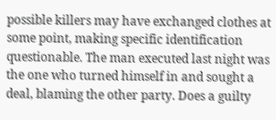possible killers may have exchanged clothes at some point, making specific identification questionable. The man executed last night was the one who turned himself in and sought a deal, blaming the other party. Does a guilty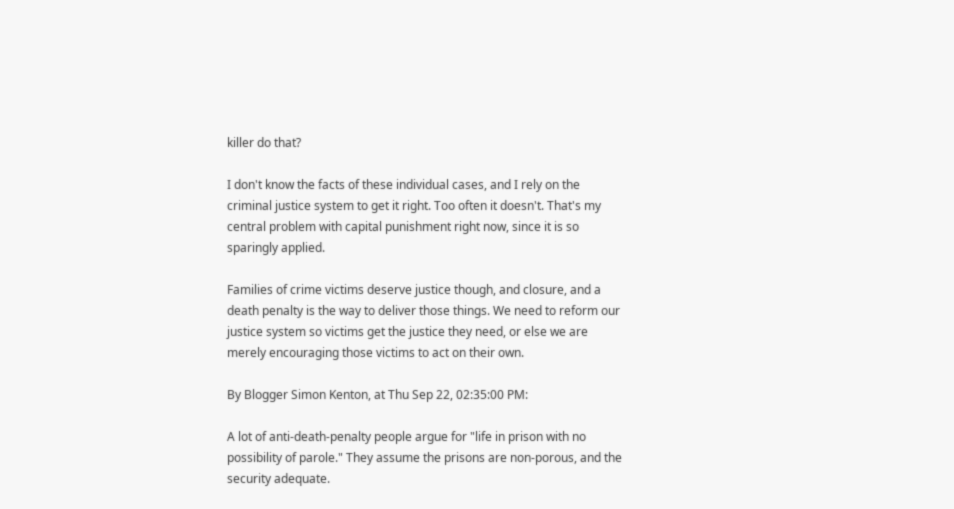killer do that?

I don't know the facts of these individual cases, and I rely on the criminal justice system to get it right. Too often it doesn't. That's my central problem with capital punishment right now, since it is so sparingly applied.

Families of crime victims deserve justice though, and closure, and a death penalty is the way to deliver those things. We need to reform our justice system so victims get the justice they need, or else we are merely encouraging those victims to act on their own.

By Blogger Simon Kenton, at Thu Sep 22, 02:35:00 PM:

A lot of anti-death-penalty people argue for "life in prison with no possibility of parole." They assume the prisons are non-porous, and the security adequate.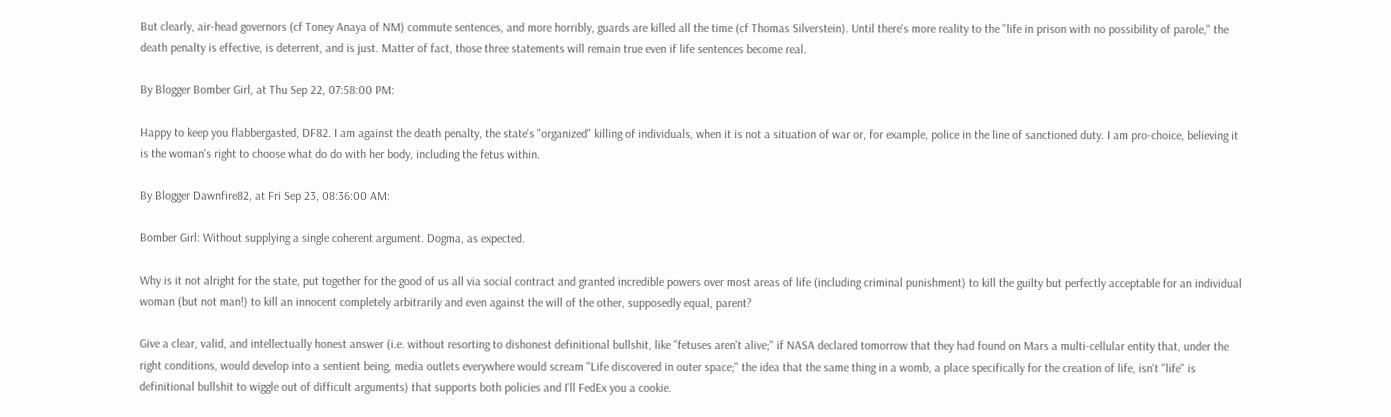But clearly, air-head governors (cf Toney Anaya of NM) commute sentences, and more horribly, guards are killed all the time (cf Thomas Silverstein). Until there's more reality to the "life in prison with no possibility of parole," the death penalty is effective, is deterrent, and is just. Matter of fact, those three statements will remain true even if life sentences become real.

By Blogger Bomber Girl, at Thu Sep 22, 07:58:00 PM:

Happy to keep you flabbergasted, DF82. I am against the death penalty, the state's "organized" killing of individuals, when it is not a situation of war or, for example, police in the line of sanctioned duty. I am pro-choice, believing it is the woman's right to choose what do do with her body, including the fetus within.

By Blogger Dawnfire82, at Fri Sep 23, 08:36:00 AM:

Bomber Girl: Without supplying a single coherent argument. Dogma, as expected.

Why is it not alright for the state, put together for the good of us all via social contract and granted incredible powers over most areas of life (including criminal punishment) to kill the guilty but perfectly acceptable for an individual woman (but not man!) to kill an innocent completely arbitrarily and even against the will of the other, supposedly equal, parent?

Give a clear, valid, and intellectually honest answer (i.e. without resorting to dishonest definitional bullshit, like "fetuses aren't alive;" if NASA declared tomorrow that they had found on Mars a multi-cellular entity that, under the right conditions, would develop into a sentient being, media outlets everywhere would scream "Life discovered in outer space;" the idea that the same thing in a womb, a place specifically for the creation of life, isn't "life" is definitional bullshit to wiggle out of difficult arguments) that supports both policies and I'll FedEx you a cookie.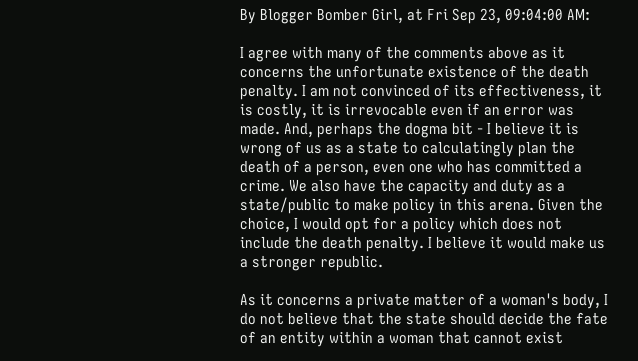By Blogger Bomber Girl, at Fri Sep 23, 09:04:00 AM:

I agree with many of the comments above as it concerns the unfortunate existence of the death penalty. I am not convinced of its effectiveness, it is costly, it is irrevocable even if an error was made. And, perhaps the dogma bit - I believe it is wrong of us as a state to calculatingly plan the death of a person, even one who has committed a crime. We also have the capacity and duty as a state/public to make policy in this arena. Given the choice, I would opt for a policy which does not include the death penalty. I believe it would make us a stronger republic.

As it concerns a private matter of a woman's body, I do not believe that the state should decide the fate of an entity within a woman that cannot exist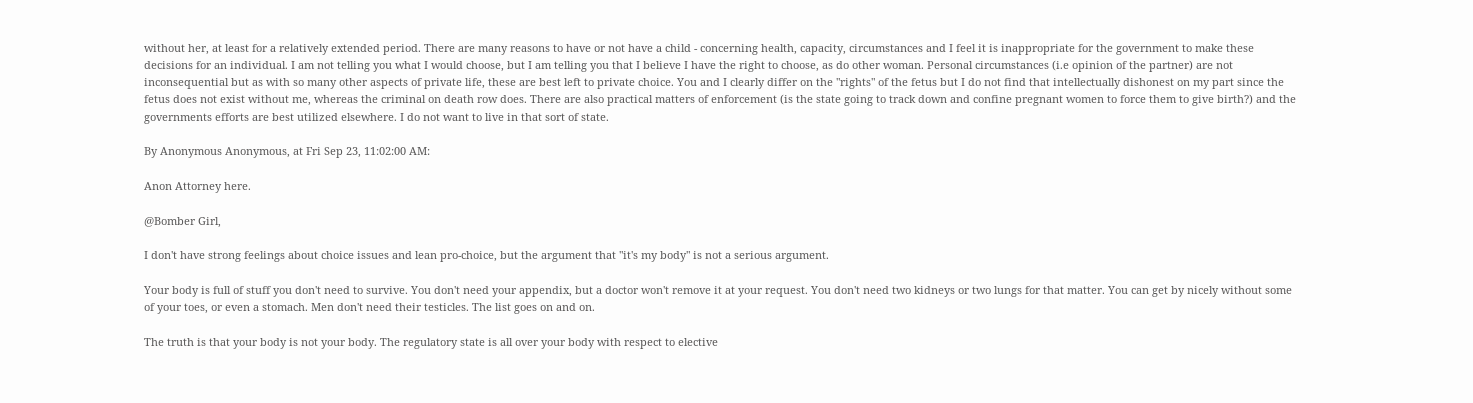without her, at least for a relatively extended period. There are many reasons to have or not have a child - concerning health, capacity, circumstances and I feel it is inappropriate for the government to make these decisions for an individual. I am not telling you what I would choose, but I am telling you that I believe I have the right to choose, as do other woman. Personal circumstances (i.e opinion of the partner) are not inconsequential but as with so many other aspects of private life, these are best left to private choice. You and I clearly differ on the "rights" of the fetus but I do not find that intellectually dishonest on my part since the fetus does not exist without me, whereas the criminal on death row does. There are also practical matters of enforcement (is the state going to track down and confine pregnant women to force them to give birth?) and the governments efforts are best utilized elsewhere. I do not want to live in that sort of state.

By Anonymous Anonymous, at Fri Sep 23, 11:02:00 AM:

Anon Attorney here.

@Bomber Girl,

I don't have strong feelings about choice issues and lean pro-choice, but the argument that "it's my body" is not a serious argument.

Your body is full of stuff you don't need to survive. You don't need your appendix, but a doctor won't remove it at your request. You don't need two kidneys or two lungs for that matter. You can get by nicely without some of your toes, or even a stomach. Men don't need their testicles. The list goes on and on.

The truth is that your body is not your body. The regulatory state is all over your body with respect to elective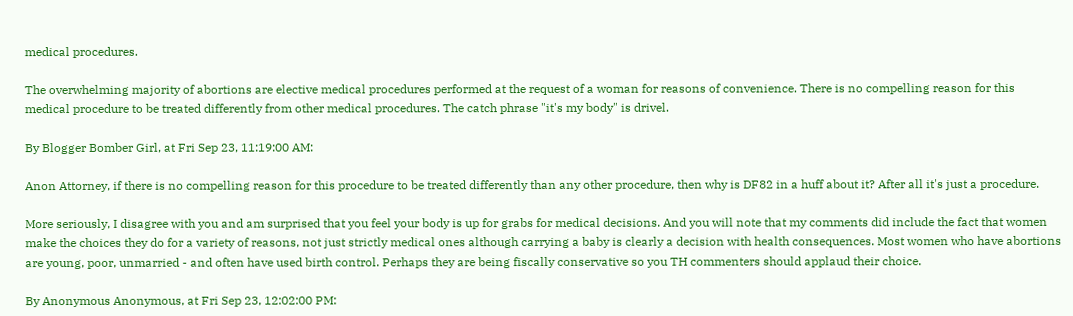medical procedures.

The overwhelming majority of abortions are elective medical procedures performed at the request of a woman for reasons of convenience. There is no compelling reason for this medical procedure to be treated differently from other medical procedures. The catch phrase "it's my body" is drivel.

By Blogger Bomber Girl, at Fri Sep 23, 11:19:00 AM:

Anon Attorney, if there is no compelling reason for this procedure to be treated differently than any other procedure, then why is DF82 in a huff about it? After all it's just a procedure.

More seriously, I disagree with you and am surprised that you feel your body is up for grabs for medical decisions. And you will note that my comments did include the fact that women make the choices they do for a variety of reasons, not just strictly medical ones although carrying a baby is clearly a decision with health consequences. Most women who have abortions are young, poor, unmarried - and often have used birth control. Perhaps they are being fiscally conservative so you TH commenters should applaud their choice.

By Anonymous Anonymous, at Fri Sep 23, 12:02:00 PM: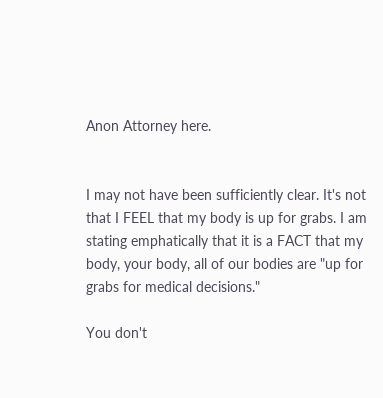Anon Attorney here.


I may not have been sufficiently clear. It's not that I FEEL that my body is up for grabs. I am stating emphatically that it is a FACT that my body, your body, all of our bodies are "up for grabs for medical decisions."

You don't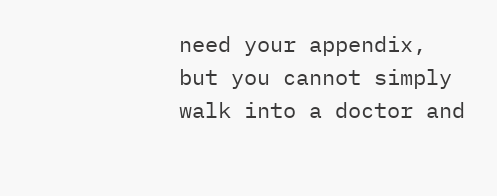need your appendix, but you cannot simply walk into a doctor and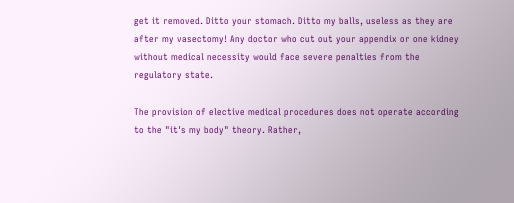get it removed. Ditto your stomach. Ditto my balls, useless as they are after my vasectomy! Any doctor who cut out your appendix or one kidney without medical necessity would face severe penalties from the regulatory state.

The provision of elective medical procedures does not operate according to the "it's my body" theory. Rather,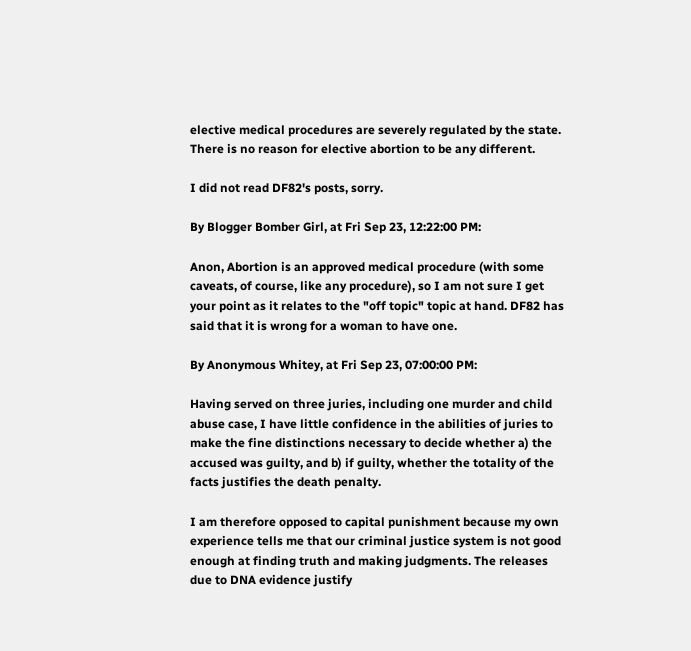elective medical procedures are severely regulated by the state. There is no reason for elective abortion to be any different.

I did not read DF82's posts, sorry.

By Blogger Bomber Girl, at Fri Sep 23, 12:22:00 PM:

Anon, Abortion is an approved medical procedure (with some caveats, of course, like any procedure), so I am not sure I get your point as it relates to the "off topic" topic at hand. DF82 has said that it is wrong for a woman to have one.

By Anonymous Whitey, at Fri Sep 23, 07:00:00 PM:

Having served on three juries, including one murder and child abuse case, I have little confidence in the abilities of juries to make the fine distinctions necessary to decide whether a) the accused was guilty, and b) if guilty, whether the totality of the facts justifies the death penalty.

I am therefore opposed to capital punishment because my own experience tells me that our criminal justice system is not good enough at finding truth and making judgments. The releases due to DNA evidence justify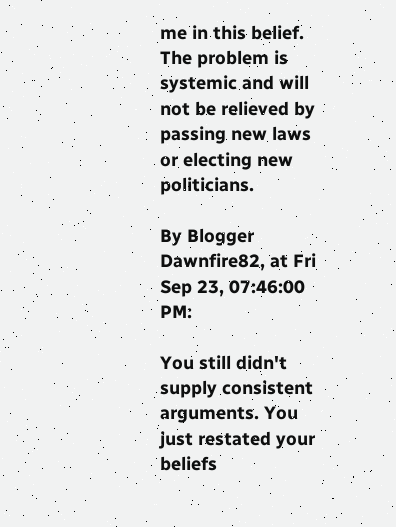me in this belief. The problem is systemic and will not be relieved by passing new laws or electing new politicians.

By Blogger Dawnfire82, at Fri Sep 23, 07:46:00 PM:

You still didn't supply consistent arguments. You just restated your beliefs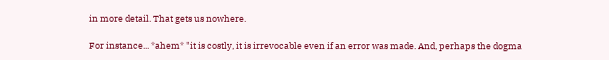in more detail. That gets us nowhere.

For instance... *ahem* "it is costly, it is irrevocable even if an error was made. And, perhaps the dogma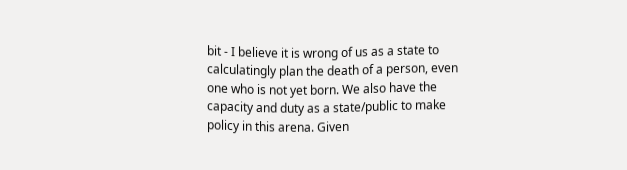bit - I believe it is wrong of us as a state to calculatingly plan the death of a person, even one who is not yet born. We also have the capacity and duty as a state/public to make policy in this arena. Given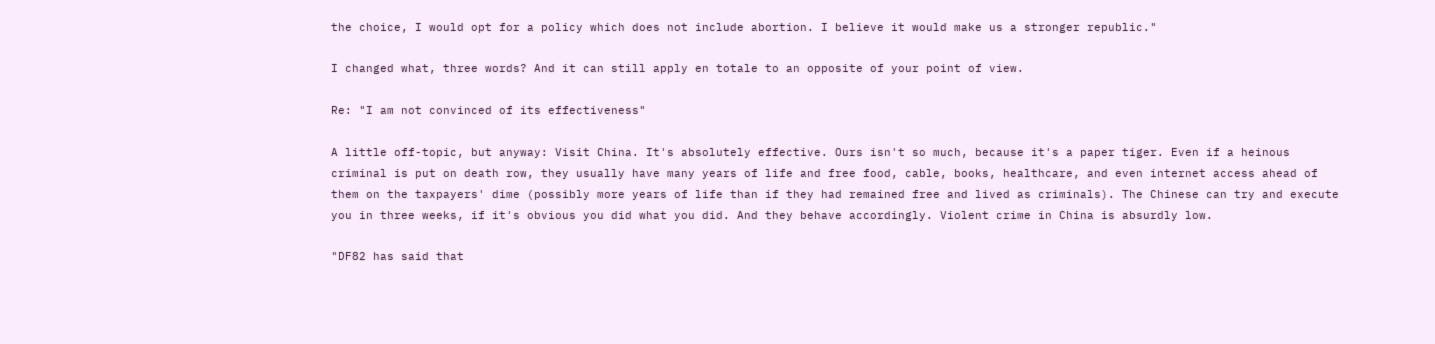the choice, I would opt for a policy which does not include abortion. I believe it would make us a stronger republic."

I changed what, three words? And it can still apply en totale to an opposite of your point of view.

Re: "I am not convinced of its effectiveness"

A little off-topic, but anyway: Visit China. It's absolutely effective. Ours isn't so much, because it's a paper tiger. Even if a heinous criminal is put on death row, they usually have many years of life and free food, cable, books, healthcare, and even internet access ahead of them on the taxpayers' dime (possibly more years of life than if they had remained free and lived as criminals). The Chinese can try and execute you in three weeks, if it's obvious you did what you did. And they behave accordingly. Violent crime in China is absurdly low.

"DF82 has said that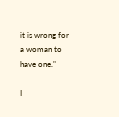it is wrong for a woman to have one."

I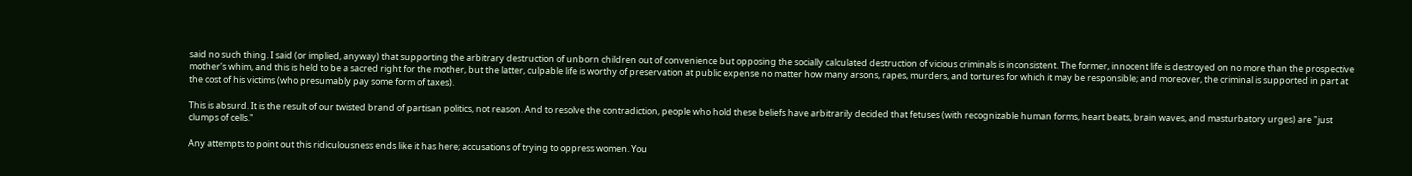said no such thing. I said (or implied, anyway) that supporting the arbitrary destruction of unborn children out of convenience but opposing the socially calculated destruction of vicious criminals is inconsistent. The former, innocent life is destroyed on no more than the prospective mother's whim, and this is held to be a sacred right for the mother, but the latter, culpable life is worthy of preservation at public expense no matter how many arsons, rapes, murders, and tortures for which it may be responsible; and moreover, the criminal is supported in part at the cost of his victims (who presumably pay some form of taxes).

This is absurd. It is the result of our twisted brand of partisan politics, not reason. And to resolve the contradiction, people who hold these beliefs have arbitrarily decided that fetuses (with recognizable human forms, heart beats, brain waves, and masturbatory urges) are "just clumps of cells."

Any attempts to point out this ridiculousness ends like it has here; accusations of trying to oppress women. You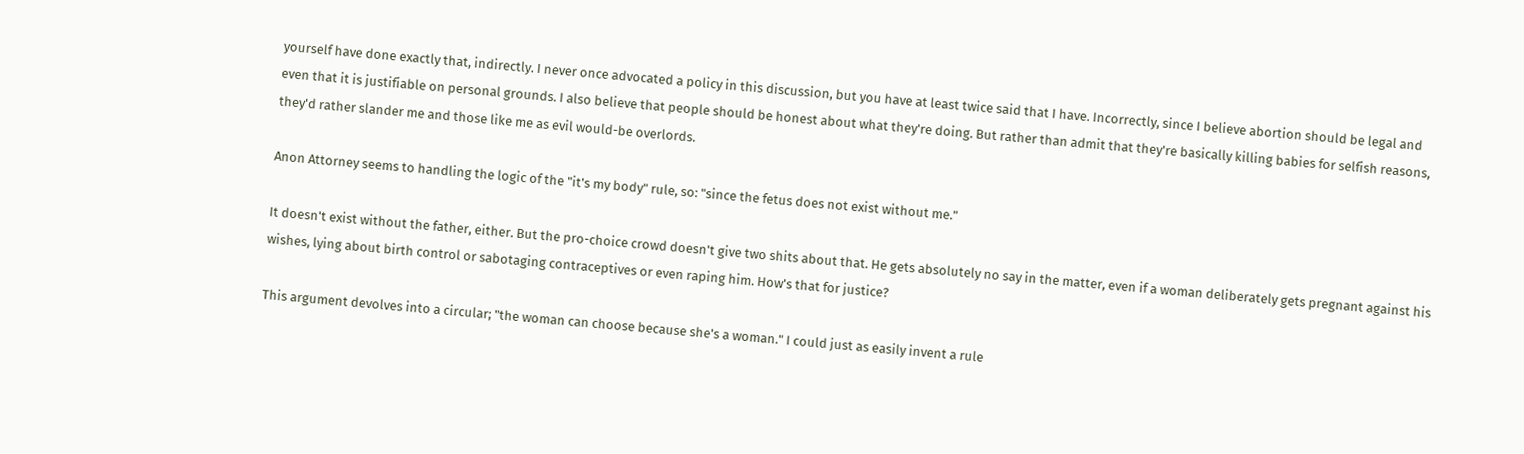yourself have done exactly that, indirectly. I never once advocated a policy in this discussion, but you have at least twice said that I have. Incorrectly, since I believe abortion should be legal and even that it is justifiable on personal grounds. I also believe that people should be honest about what they're doing. But rather than admit that they're basically killing babies for selfish reasons, they'd rather slander me and those like me as evil would-be overlords.

Anon Attorney seems to handling the logic of the "it's my body" rule, so: "since the fetus does not exist without me."

It doesn't exist without the father, either. But the pro-choice crowd doesn't give two shits about that. He gets absolutely no say in the matter, even if a woman deliberately gets pregnant against his wishes, lying about birth control or sabotaging contraceptives or even raping him. How's that for justice?

This argument devolves into a circular; "the woman can choose because she's a woman." I could just as easily invent a rule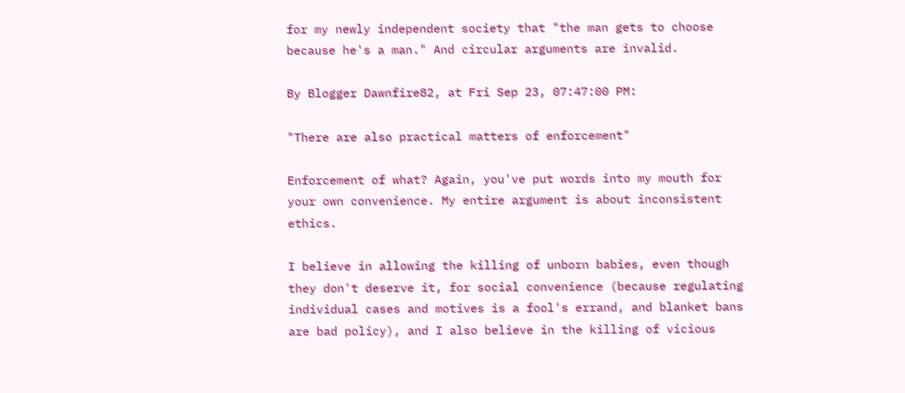for my newly independent society that "the man gets to choose because he's a man." And circular arguments are invalid.

By Blogger Dawnfire82, at Fri Sep 23, 07:47:00 PM:

"There are also practical matters of enforcement"

Enforcement of what? Again, you've put words into my mouth for your own convenience. My entire argument is about inconsistent ethics.

I believe in allowing the killing of unborn babies, even though they don't deserve it, for social convenience (because regulating individual cases and motives is a fool's errand, and blanket bans are bad policy), and I also believe in the killing of vicious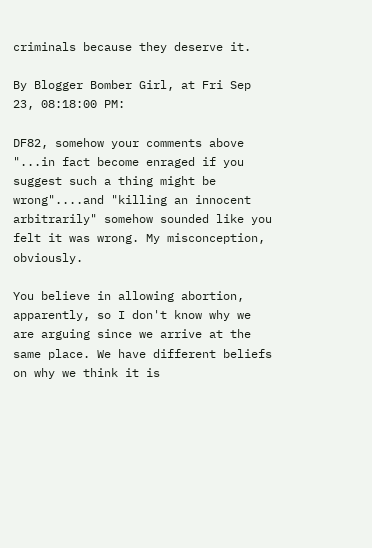criminals because they deserve it.

By Blogger Bomber Girl, at Fri Sep 23, 08:18:00 PM:

DF82, somehow your comments above "...in fact become enraged if you suggest such a thing might be wrong"....and "killing an innocent arbitrarily" somehow sounded like you felt it was wrong. My misconception, obviously.

You believe in allowing abortion, apparently, so I don't know why we are arguing since we arrive at the same place. We have different beliefs on why we think it is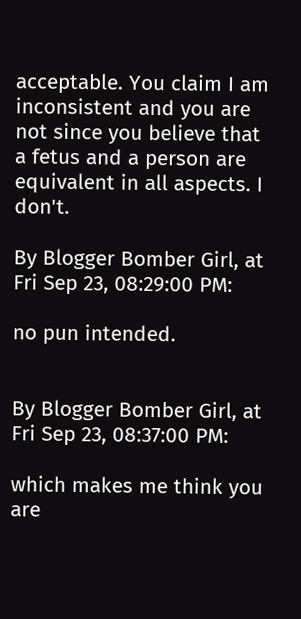acceptable. You claim I am inconsistent and you are not since you believe that a fetus and a person are equivalent in all aspects. I don't.

By Blogger Bomber Girl, at Fri Sep 23, 08:29:00 PM:

no pun intended.


By Blogger Bomber Girl, at Fri Sep 23, 08:37:00 PM:

which makes me think you are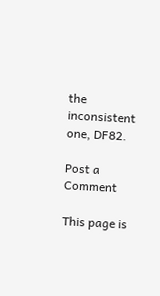the inconsistent one, DF82.

Post a Comment

This page is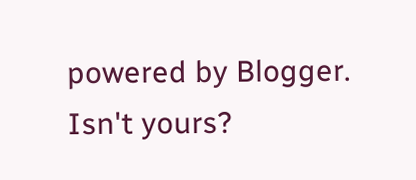powered by Blogger. Isn't yours?